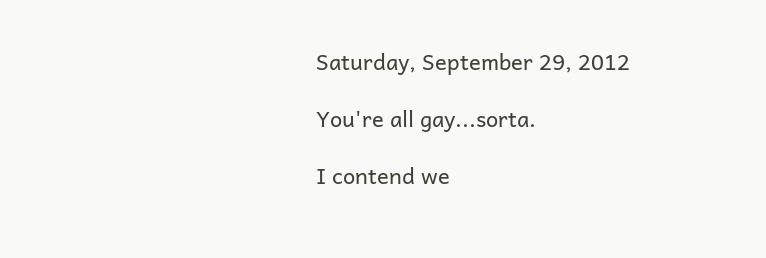Saturday, September 29, 2012

You're all gay...sorta.

I contend we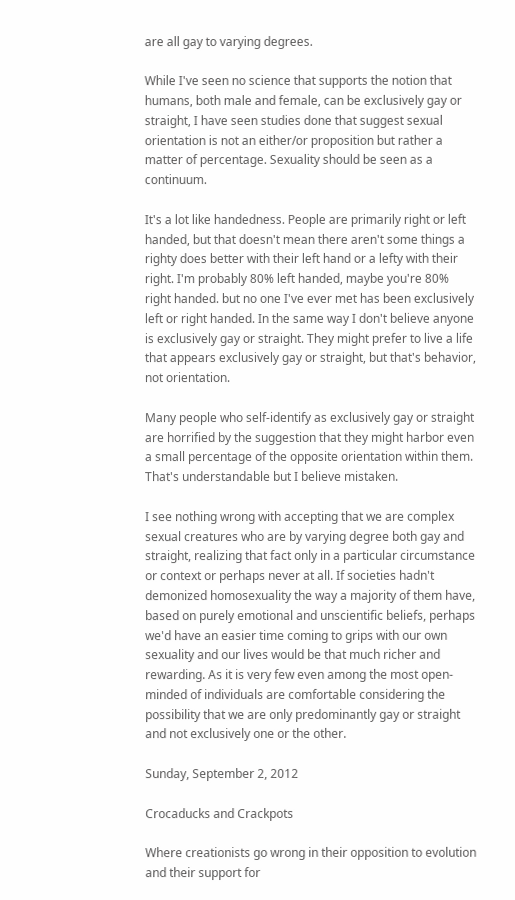are all gay to varying degrees.

While I've seen no science that supports the notion that humans, both male and female, can be exclusively gay or straight, I have seen studies done that suggest sexual orientation is not an either/or proposition but rather a matter of percentage. Sexuality should be seen as a continuum.

It's a lot like handedness. People are primarily right or left handed, but that doesn't mean there aren't some things a righty does better with their left hand or a lefty with their right. I'm probably 80% left handed, maybe you're 80% right handed. but no one I've ever met has been exclusively left or right handed. In the same way I don't believe anyone is exclusively gay or straight. They might prefer to live a life that appears exclusively gay or straight, but that's behavior, not orientation.

Many people who self-identify as exclusively gay or straight are horrified by the suggestion that they might harbor even a small percentage of the opposite orientation within them. That's understandable but I believe mistaken.

I see nothing wrong with accepting that we are complex sexual creatures who are by varying degree both gay and straight, realizing that fact only in a particular circumstance or context or perhaps never at all. If societies hadn't demonized homosexuality the way a majority of them have, based on purely emotional and unscientific beliefs, perhaps we'd have an easier time coming to grips with our own sexuality and our lives would be that much richer and rewarding. As it is very few even among the most open-minded of individuals are comfortable considering the possibility that we are only predominantly gay or straight and not exclusively one or the other.

Sunday, September 2, 2012

Crocaducks and Crackpots

Where creationists go wrong in their opposition to evolution and their support for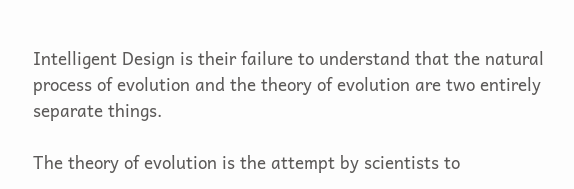Intelligent Design is their failure to understand that the natural process of evolution and the theory of evolution are two entirely separate things.

The theory of evolution is the attempt by scientists to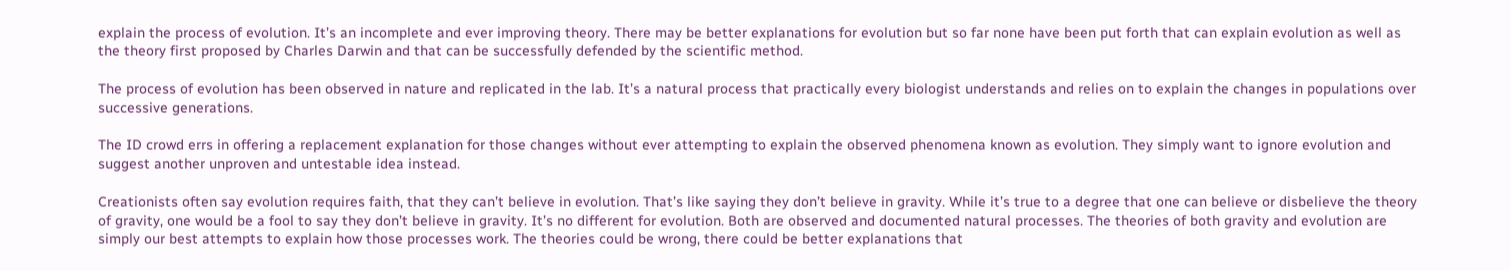explain the process of evolution. It’s an incomplete and ever improving theory. There may be better explanations for evolution but so far none have been put forth that can explain evolution as well as the theory first proposed by Charles Darwin and that can be successfully defended by the scientific method.

The process of evolution has been observed in nature and replicated in the lab. It’s a natural process that practically every biologist understands and relies on to explain the changes in populations over successive generations.

The ID crowd errs in offering a replacement explanation for those changes without ever attempting to explain the observed phenomena known as evolution. They simply want to ignore evolution and suggest another unproven and untestable idea instead.

Creationists often say evolution requires faith, that they can’t believe in evolution. That’s like saying they don’t believe in gravity. While it’s true to a degree that one can believe or disbelieve the theory of gravity, one would be a fool to say they don’t believe in gravity. It’s no different for evolution. Both are observed and documented natural processes. The theories of both gravity and evolution are simply our best attempts to explain how those processes work. The theories could be wrong, there could be better explanations that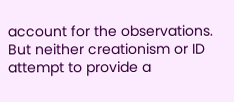account for the observations. But neither creationism or ID attempt to provide a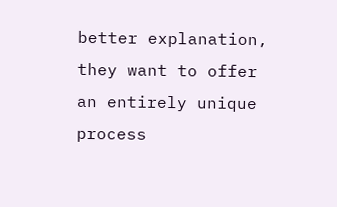better explanation, they want to offer an entirely unique process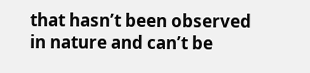that hasn’t been observed in nature and can’t be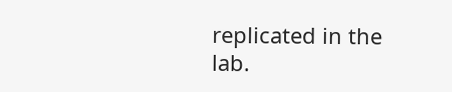replicated in the lab.